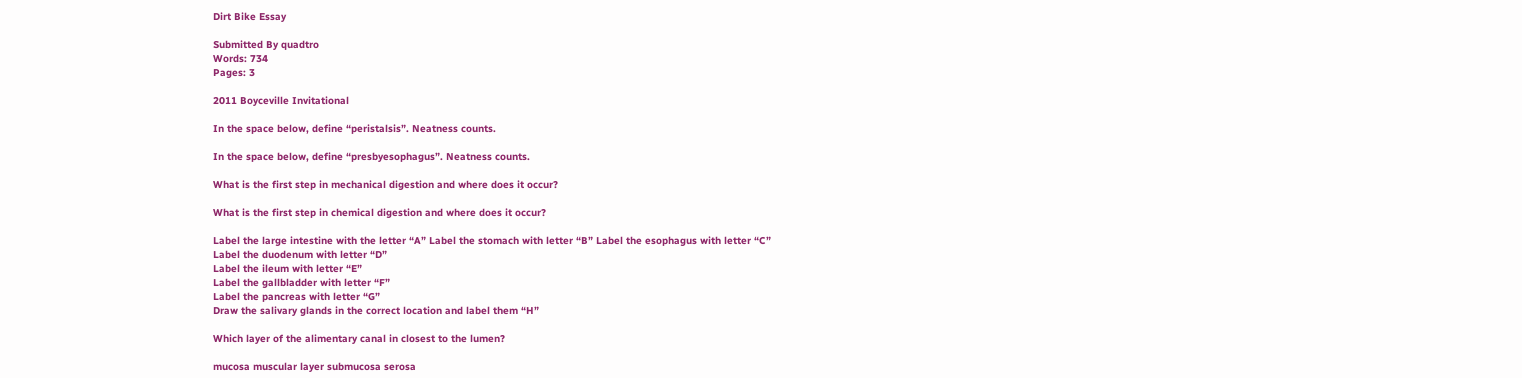Dirt Bike Essay

Submitted By quadtro
Words: 734
Pages: 3

2011 Boyceville Invitational

In the space below, define “peristalsis”. Neatness counts.

In the space below, define “presbyesophagus”. Neatness counts.

What is the first step in mechanical digestion and where does it occur?

What is the first step in chemical digestion and where does it occur?

Label the large intestine with the letter “A” Label the stomach with letter “B” Label the esophagus with letter “C”
Label the duodenum with letter “D”
Label the ileum with letter “E”
Label the gallbladder with letter “F”
Label the pancreas with letter “G”
Draw the salivary glands in the correct location and label them “H”

Which layer of the alimentary canal in closest to the lumen?

mucosa muscular layer submucosa serosa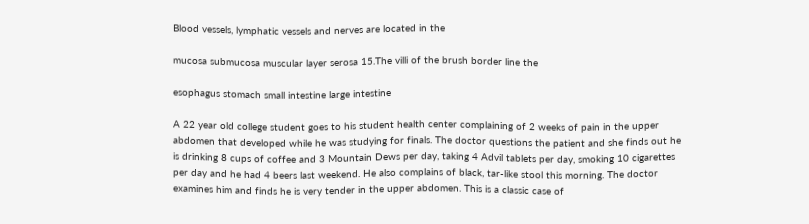Blood vessels, lymphatic vessels and nerves are located in the

mucosa submucosa muscular layer serosa 15.The villi of the brush border line the

esophagus stomach small intestine large intestine

A 22 year old college student goes to his student health center complaining of 2 weeks of pain in the upper abdomen that developed while he was studying for finals. The doctor questions the patient and she finds out he is drinking 8 cups of coffee and 3 Mountain Dews per day, taking 4 Advil tablets per day, smoking 10 cigarettes per day and he had 4 beers last weekend. He also complains of black, tar-like stool this morning. The doctor examines him and finds he is very tender in the upper abdomen. This is a classic case of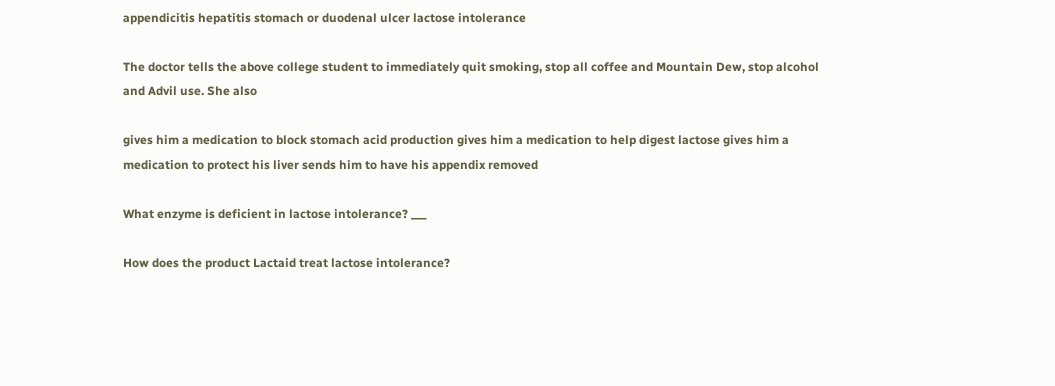appendicitis hepatitis stomach or duodenal ulcer lactose intolerance

The doctor tells the above college student to immediately quit smoking, stop all coffee and Mountain Dew, stop alcohol and Advil use. She also

gives him a medication to block stomach acid production gives him a medication to help digest lactose gives him a medication to protect his liver sends him to have his appendix removed

What enzyme is deficient in lactose intolerance? ___

How does the product Lactaid treat lactose intolerance?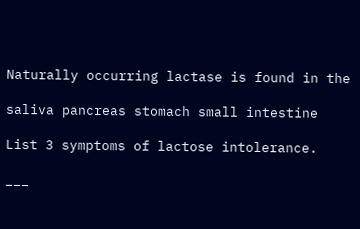Naturally occurring lactase is found in the

saliva pancreas stomach small intestine

List 3 symptoms of lactose intolerance.

___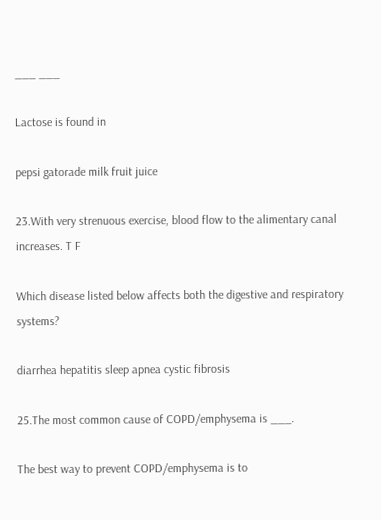___ ___

Lactose is found in

pepsi gatorade milk fruit juice

23.With very strenuous exercise, blood flow to the alimentary canal increases. T F

Which disease listed below affects both the digestive and respiratory systems?

diarrhea hepatitis sleep apnea cystic fibrosis

25.The most common cause of COPD/emphysema is ___.

The best way to prevent COPD/emphysema is to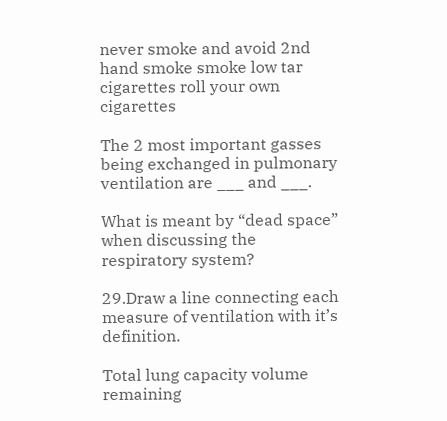never smoke and avoid 2nd hand smoke smoke low tar cigarettes roll your own cigarettes

The 2 most important gasses being exchanged in pulmonary ventilation are ___ and ___.

What is meant by “dead space” when discussing the respiratory system?

29.Draw a line connecting each measure of ventilation with it’s definition.

Total lung capacity volume remaining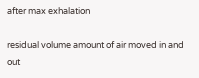after max exhalation

residual volume amount of air moved in and out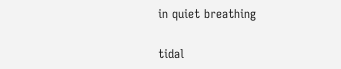in quiet breathing

tidal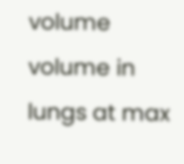volume volume in lungs at max